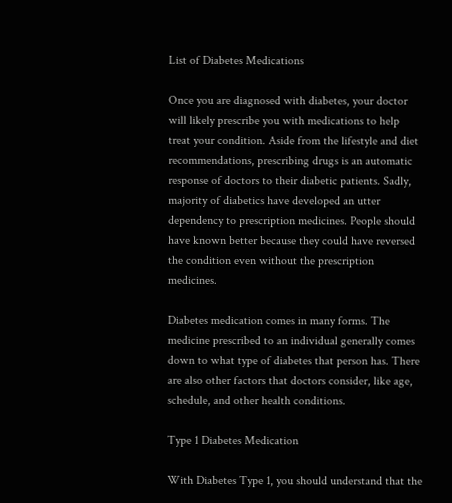List of Diabetes Medications

Once you are diagnosed with diabetes, your doctor will likely prescribe you with medications to help treat your condition. Aside from the lifestyle and diet recommendations, prescribing drugs is an automatic response of doctors to their diabetic patients. Sadly, majority of diabetics have developed an utter dependency to prescription medicines. People should have known better because they could have reversed the condition even without the prescription medicines.

Diabetes medication comes in many forms. The medicine prescribed to an individual generally comes down to what type of diabetes that person has. There are also other factors that doctors consider, like age, schedule, and other health conditions.

Type 1 Diabetes Medication

With Diabetes Type 1, you should understand that the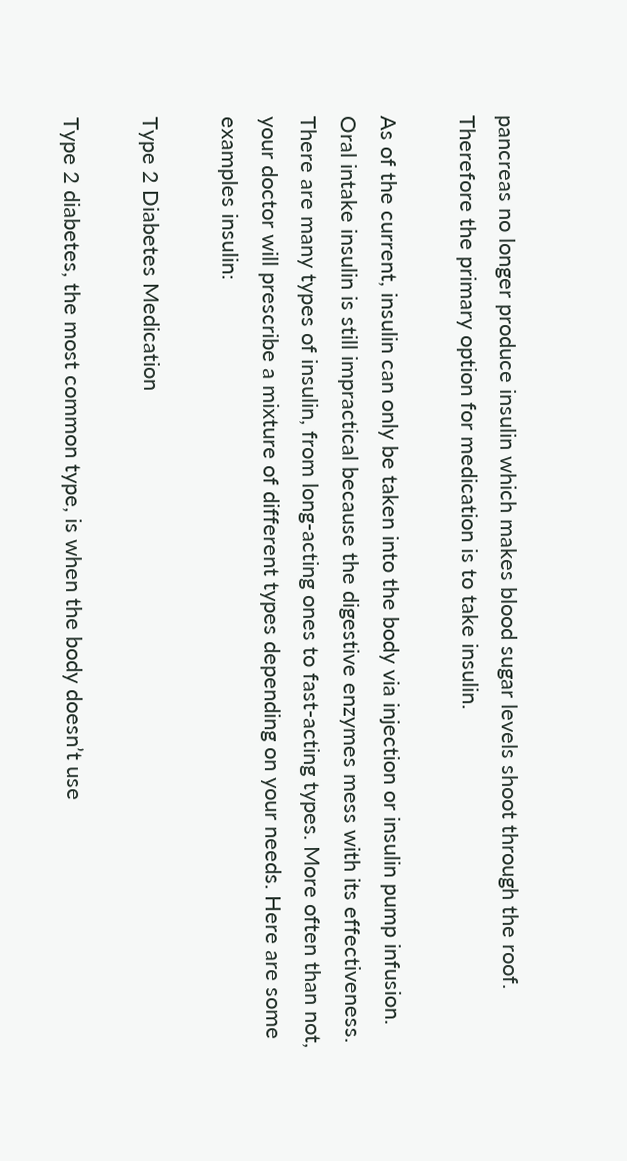pancreas no longer produce insulin which makes blood sugar levels shoot through the roof. Therefore the primary option for medication is to take insulin.

As of the current, insulin can only be taken into the body via injection or insulin pump infusion. Oral intake insulin is still impractical because the digestive enzymes mess with its effectiveness. There are many types of insulin, from long-acting ones to fast-acting types. More often than not, your doctor will prescribe a mixture of different types depending on your needs. Here are some examples insulin:

Type 2 Diabetes Medication

Type 2 diabetes, the most common type, is when the body doesn’t use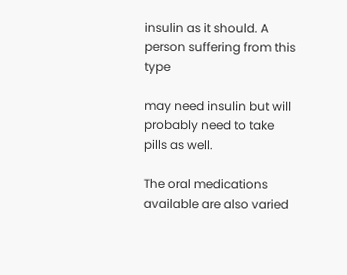insulin as it should. A person suffering from this type

may need insulin but will probably need to take pills as well.

The oral medications available are also varied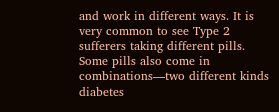and work in different ways. It is very common to see Type 2 sufferers taking different pills. Some pills also come in combinations—two different kinds diabetes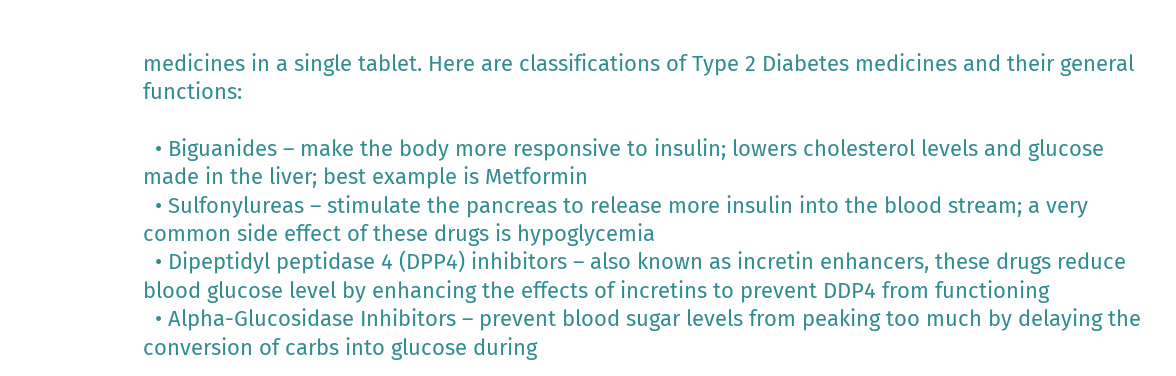medicines in a single tablet. Here are classifications of Type 2 Diabetes medicines and their general functions:

  • Biguanides – make the body more responsive to insulin; lowers cholesterol levels and glucose made in the liver; best example is Metformin
  • Sulfonylureas – stimulate the pancreas to release more insulin into the blood stream; a very common side effect of these drugs is hypoglycemia
  • Dipeptidyl peptidase 4 (DPP4) inhibitors – also known as incretin enhancers, these drugs reduce blood glucose level by enhancing the effects of incretins to prevent DDP4 from functioning
  • Alpha-Glucosidase Inhibitors – prevent blood sugar levels from peaking too much by delaying the conversion of carbs into glucose during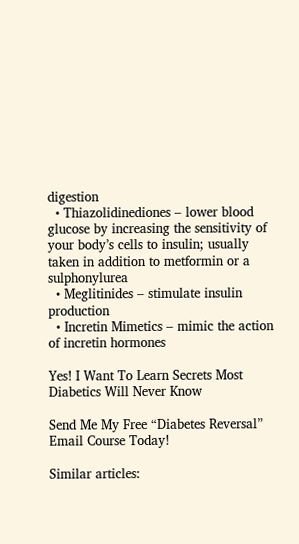digestion
  • Thiazolidinediones – lower blood glucose by increasing the sensitivity of your body’s cells to insulin; usually taken in addition to metformin or a sulphonylurea
  • Meglitinides – stimulate insulin production
  • Incretin Mimetics – mimic the action of incretin hormones

Yes! I Want To Learn Secrets Most Diabetics Will Never Know

Send Me My Free “Diabetes Reversal” Email Course Today!

Similar articles: